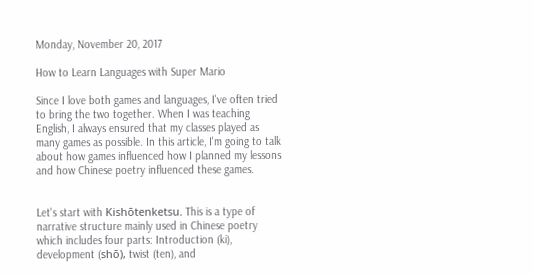Monday, November 20, 2017

How to Learn Languages with Super Mario

Since I love both games and languages, I've often tried to bring the two together. When I was teaching English, I always ensured that my classes played as many games as possible. In this article, I'm going to talk about how games influenced how I planned my lessons and how Chinese poetry influenced these games.


Let's start with Kishōtenketsu. This is a type of narrative structure mainly used in Chinese poetry which includes four parts: Introduction (ki), development (shō), twist (ten), and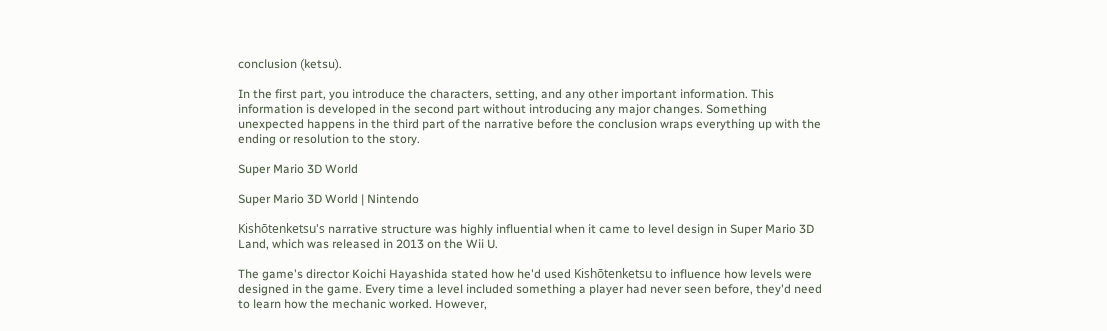conclusion (ketsu).

In the first part, you introduce the characters, setting, and any other important information. This information is developed in the second part without introducing any major changes. Something unexpected happens in the third part of the narrative before the conclusion wraps everything up with the ending or resolution to the story.

Super Mario 3D World

Super Mario 3D World | Nintendo

Kishōtenketsu's narrative structure was highly influential when it came to level design in Super Mario 3D Land, which was released in 2013 on the Wii U.

The game's director Koichi Hayashida stated how he'd used Kishōtenketsu to influence how levels were designed in the game. Every time a level included something a player had never seen before, they'd need to learn how the mechanic worked. However,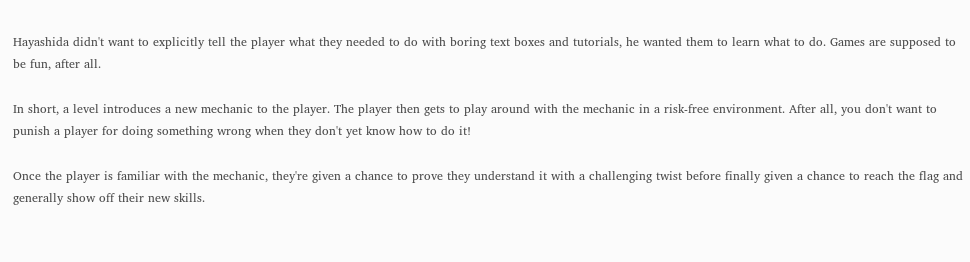Hayashida didn't want to explicitly tell the player what they needed to do with boring text boxes and tutorials, he wanted them to learn what to do. Games are supposed to be fun, after all.

In short, a level introduces a new mechanic to the player. The player then gets to play around with the mechanic in a risk-free environment. After all, you don't want to punish a player for doing something wrong when they don't yet know how to do it!

Once the player is familiar with the mechanic, they're given a chance to prove they understand it with a challenging twist before finally given a chance to reach the flag and generally show off their new skills.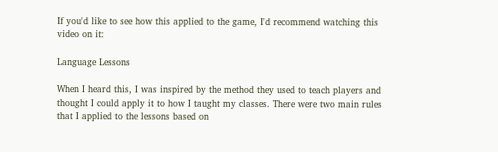If you'd like to see how this applied to the game, I'd recommend watching this video on it:

Language Lessons

When I heard this, I was inspired by the method they used to teach players and thought I could apply it to how I taught my classes. There were two main rules that I applied to the lessons based on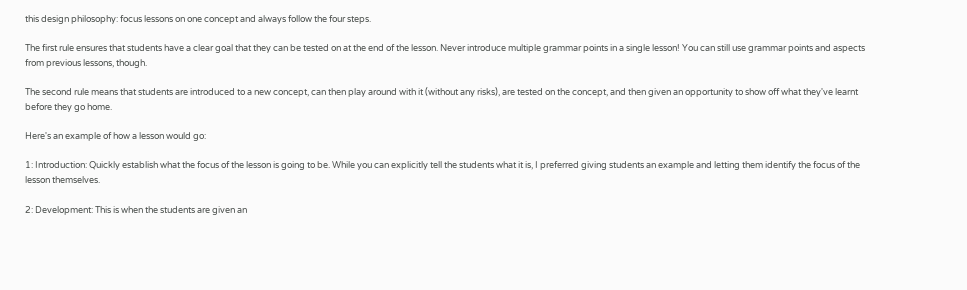this design philosophy: focus lessons on one concept and always follow the four steps.

The first rule ensures that students have a clear goal that they can be tested on at the end of the lesson. Never introduce multiple grammar points in a single lesson! You can still use grammar points and aspects from previous lessons, though.

The second rule means that students are introduced to a new concept, can then play around with it (without any risks), are tested on the concept, and then given an opportunity to show off what they've learnt before they go home.

Here's an example of how a lesson would go:

1: Introduction: Quickly establish what the focus of the lesson is going to be. While you can explicitly tell the students what it is, I preferred giving students an example and letting them identify the focus of the lesson themselves.

2: Development: This is when the students are given an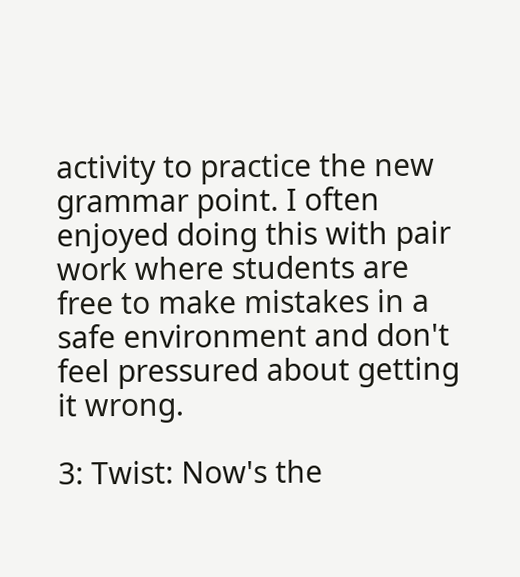activity to practice the new grammar point. I often enjoyed doing this with pair work where students are free to make mistakes in a safe environment and don't feel pressured about getting it wrong.

3: Twist: Now's the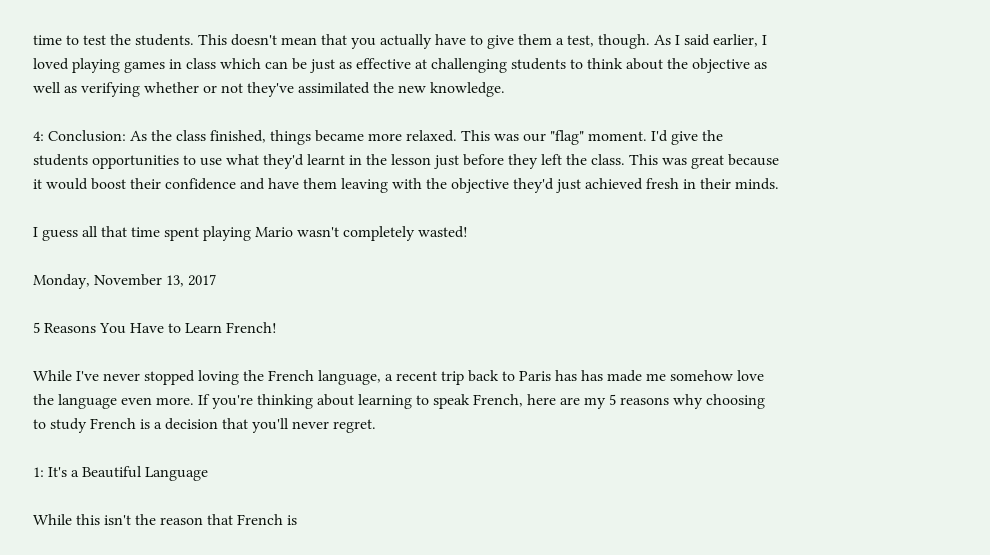time to test the students. This doesn't mean that you actually have to give them a test, though. As I said earlier, I loved playing games in class which can be just as effective at challenging students to think about the objective as well as verifying whether or not they've assimilated the new knowledge.

4: Conclusion: As the class finished, things became more relaxed. This was our "flag" moment. I'd give the students opportunities to use what they'd learnt in the lesson just before they left the class. This was great because it would boost their confidence and have them leaving with the objective they'd just achieved fresh in their minds.

I guess all that time spent playing Mario wasn't completely wasted!

Monday, November 13, 2017

5 Reasons You Have to Learn French!

While I've never stopped loving the French language, a recent trip back to Paris has has made me somehow love the language even more. If you're thinking about learning to speak French, here are my 5 reasons why choosing to study French is a decision that you'll never regret.

1: It's a Beautiful Language

While this isn't the reason that French is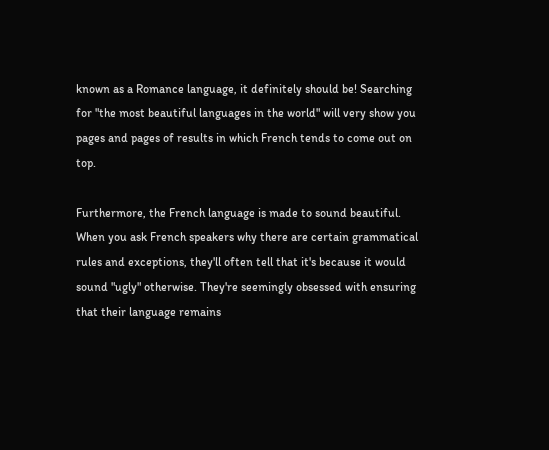known as a Romance language, it definitely should be! Searching for "the most beautiful languages in the world" will very show you pages and pages of results in which French tends to come out on top.

Furthermore, the French language is made to sound beautiful. When you ask French speakers why there are certain grammatical rules and exceptions, they'll often tell that it's because it would sound "ugly" otherwise. They're seemingly obsessed with ensuring that their language remains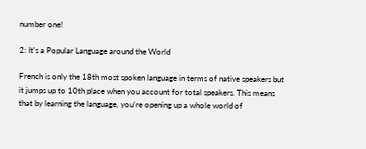number one!

2: It's a Popular Language around the World

French is only the 18th most spoken language in terms of native speakers but it jumps up to 10th place when you account for total speakers. This means that by learning the language, you're opening up a whole world of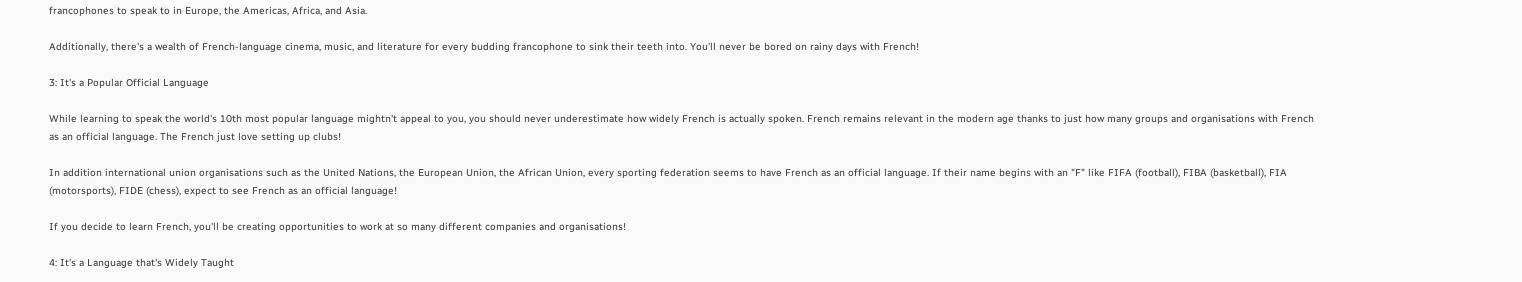francophones to speak to in Europe, the Americas, Africa, and Asia.

Additionally, there's a wealth of French-language cinema, music, and literature for every budding francophone to sink their teeth into. You'll never be bored on rainy days with French!

3: It's a Popular Official Language

While learning to speak the world's 10th most popular language mightn't appeal to you, you should never underestimate how widely French is actually spoken. French remains relevant in the modern age thanks to just how many groups and organisations with French as an official language. The French just love setting up clubs!

In addition international union organisations such as the United Nations, the European Union, the African Union, every sporting federation seems to have French as an official language. If their name begins with an "F" like FIFA (football), FIBA (basketball), FIA (motorsports), FIDE (chess), expect to see French as an official language!

If you decide to learn French, you'll be creating opportunities to work at so many different companies and organisations!

4: It's a Language that's Widely Taught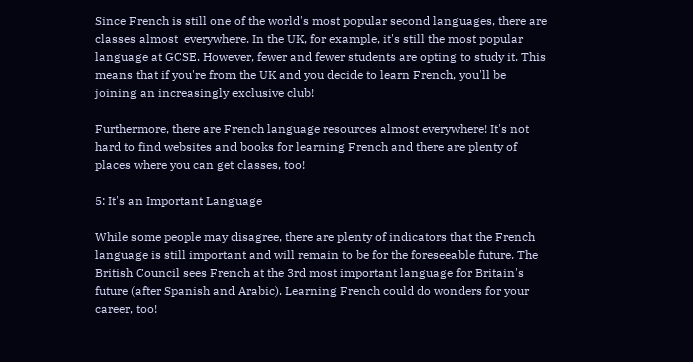Since French is still one of the world's most popular second languages, there are classes almost  everywhere. In the UK, for example, it's still the most popular language at GCSE. However, fewer and fewer students are opting to study it. This means that if you're from the UK and you decide to learn French, you'll be joining an increasingly exclusive club!

Furthermore, there are French language resources almost everywhere! It's not hard to find websites and books for learning French and there are plenty of places where you can get classes, too!

5: It's an Important Language

While some people may disagree, there are plenty of indicators that the French language is still important and will remain to be for the foreseeable future. The British Council sees French at the 3rd most important language for Britain's future (after Spanish and Arabic). Learning French could do wonders for your career, too!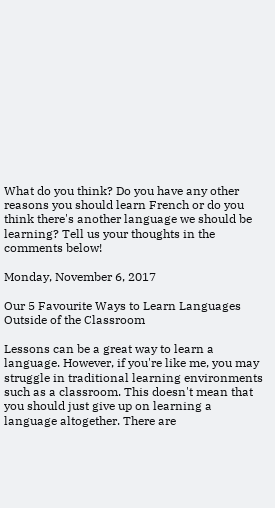What do you think? Do you have any other reasons you should learn French or do you think there's another language we should be learning? Tell us your thoughts in the comments below!

Monday, November 6, 2017

Our 5 Favourite Ways to Learn Languages Outside of the Classroom

Lessons can be a great way to learn a language. However, if you're like me, you may struggle in traditional learning environments such as a classroom. This doesn't mean that you should just give up on learning a language altogether. There are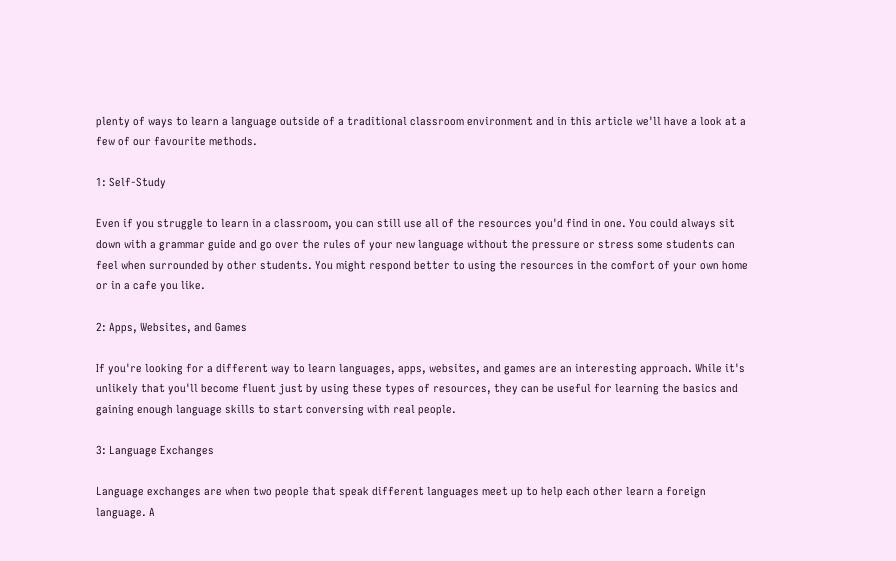plenty of ways to learn a language outside of a traditional classroom environment and in this article we'll have a look at a few of our favourite methods.

1: Self-Study

Even if you struggle to learn in a classroom, you can still use all of the resources you'd find in one. You could always sit down with a grammar guide and go over the rules of your new language without the pressure or stress some students can feel when surrounded by other students. You might respond better to using the resources in the comfort of your own home or in a cafe you like.

2: Apps, Websites, and Games

If you're looking for a different way to learn languages, apps, websites, and games are an interesting approach. While it's unlikely that you'll become fluent just by using these types of resources, they can be useful for learning the basics and gaining enough language skills to start conversing with real people.

3: Language Exchanges

Language exchanges are when two people that speak different languages meet up to help each other learn a foreign language. A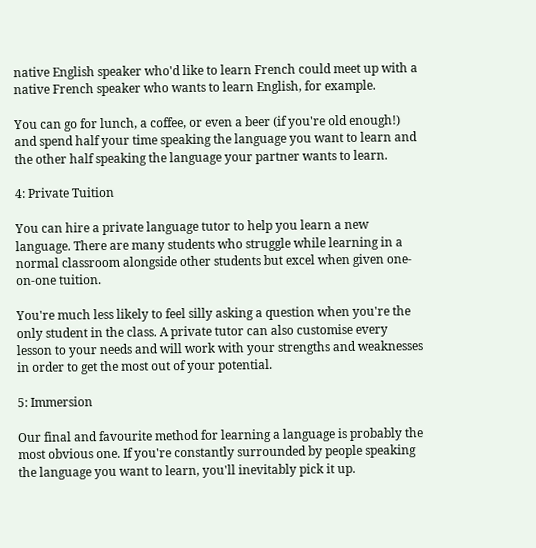native English speaker who'd like to learn French could meet up with a native French speaker who wants to learn English, for example.

You can go for lunch, a coffee, or even a beer (if you're old enough!) and spend half your time speaking the language you want to learn and the other half speaking the language your partner wants to learn.

4: Private Tuition

You can hire a private language tutor to help you learn a new language. There are many students who struggle while learning in a normal classroom alongside other students but excel when given one-on-one tuition.

You're much less likely to feel silly asking a question when you're the only student in the class. A private tutor can also customise every lesson to your needs and will work with your strengths and weaknesses in order to get the most out of your potential.

5: Immersion

Our final and favourite method for learning a language is probably the most obvious one. If you're constantly surrounded by people speaking the language you want to learn, you'll inevitably pick it up.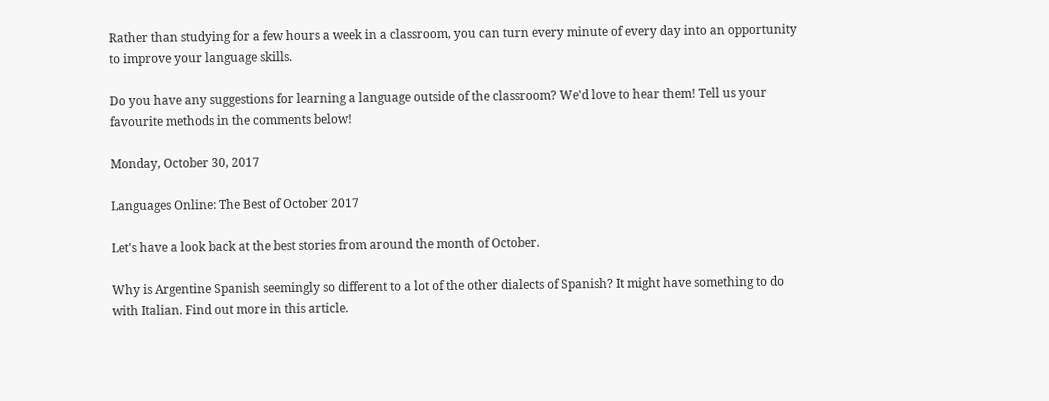Rather than studying for a few hours a week in a classroom, you can turn every minute of every day into an opportunity to improve your language skills.

Do you have any suggestions for learning a language outside of the classroom? We'd love to hear them! Tell us your favourite methods in the comments below!

Monday, October 30, 2017

Languages Online: The Best of October 2017

Let's have a look back at the best stories from around the month of October.

Why is Argentine Spanish seemingly so different to a lot of the other dialects of Spanish? It might have something to do with Italian. Find out more in this article.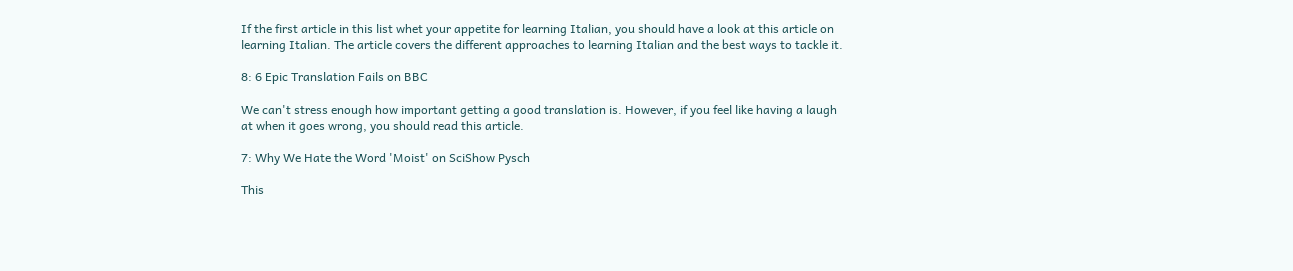If the first article in this list whet your appetite for learning Italian, you should have a look at this article on learning Italian. The article covers the different approaches to learning Italian and the best ways to tackle it.

8: 6 Epic Translation Fails on BBC

We can't stress enough how important getting a good translation is. However, if you feel like having a laugh at when it goes wrong, you should read this article.

7: Why We Hate the Word 'Moist' on SciShow Pysch

This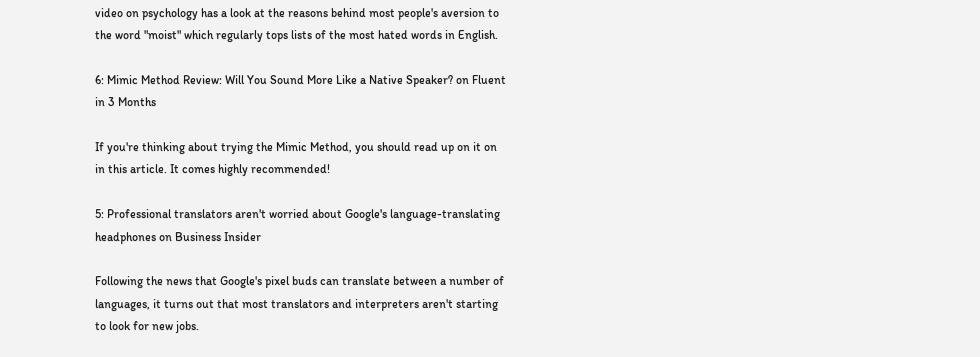video on psychology has a look at the reasons behind most people's aversion to the word "moist" which regularly tops lists of the most hated words in English.

6: Mimic Method Review: Will You Sound More Like a Native Speaker? on Fluent in 3 Months

If you're thinking about trying the Mimic Method, you should read up on it on in this article. It comes highly recommended!

5: Professional translators aren't worried about Google's language-translating headphones on Business Insider

Following the news that Google's pixel buds can translate between a number of languages, it turns out that most translators and interpreters aren't starting to look for new jobs.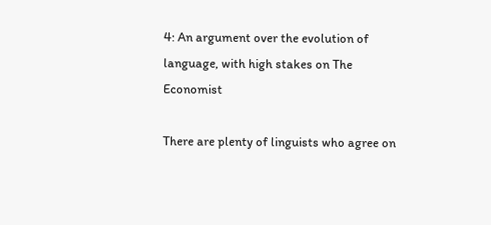4: An argument over the evolution of language, with high stakes on The Economist

There are plenty of linguists who agree on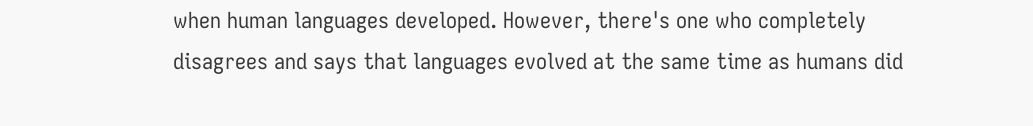when human languages developed. However, there's one who completely disagrees and says that languages evolved at the same time as humans did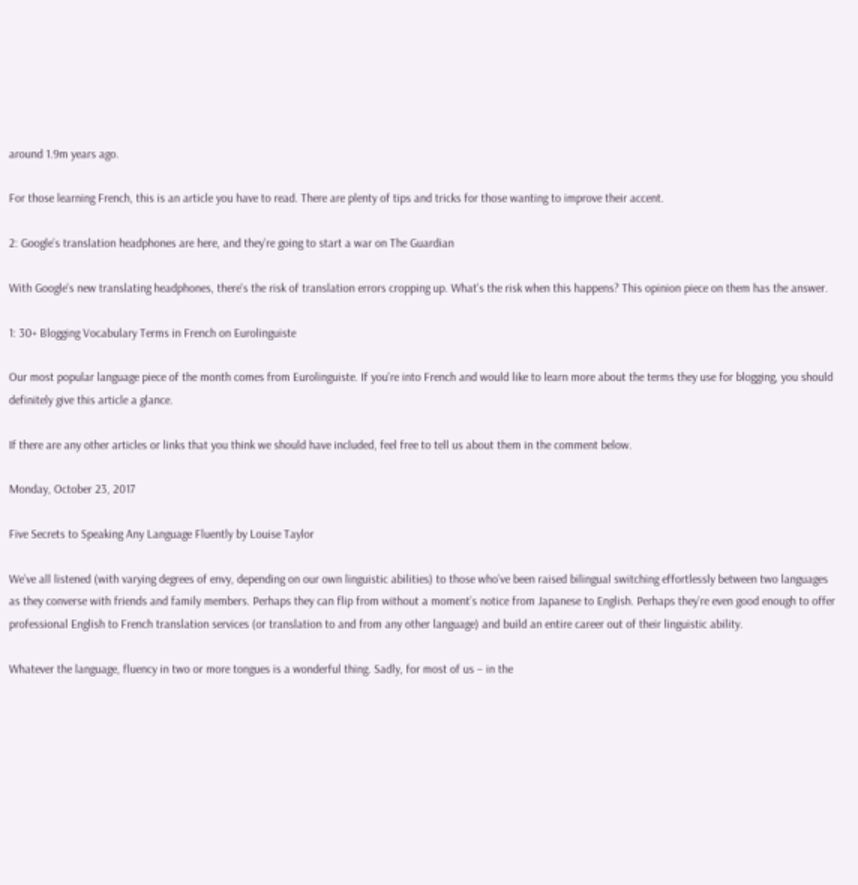around 1.9m years ago.

For those learning French, this is an article you have to read. There are plenty of tips and tricks for those wanting to improve their accent.

2: Google’s translation headphones are here, and they’re going to start a war on The Guardian

With Google's new translating headphones, there's the risk of translation errors cropping up. What's the risk when this happens? This opinion piece on them has the answer.

1: 30+ Blogging Vocabulary Terms in French on Eurolinguiste

Our most popular language piece of the month comes from Eurolinguiste. If you're into French and would like to learn more about the terms they use for blogging, you should definitely give this article a glance.

If there are any other articles or links that you think we should have included, feel free to tell us about them in the comment below.

Monday, October 23, 2017

Five Secrets to Speaking Any Language Fluently by Louise Taylor

We’ve all listened (with varying degrees of envy, depending on our own linguistic abilities) to those who’ve been raised bilingual switching effortlessly between two languages as they converse with friends and family members. Perhaps they can flip from without a moment’s notice from Japanese to English. Perhaps they’re even good enough to offer professional English to French translation services (or translation to and from any other language) and build an entire career out of their linguistic ability.

Whatever the language, fluency in two or more tongues is a wonderful thing. Sadly, for most of us – in the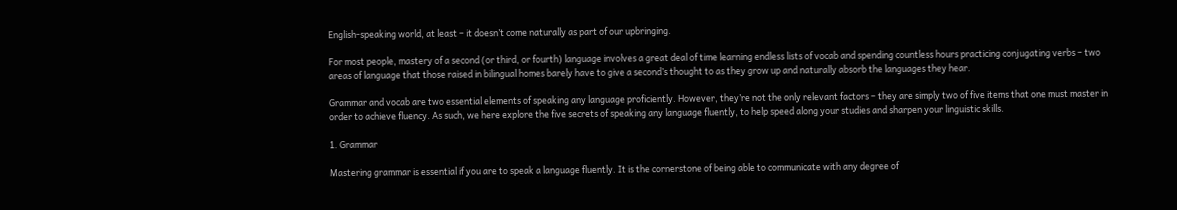English-speaking world, at least – it doesn’t come naturally as part of our upbringing.

For most people, mastery of a second (or third, or fourth) language involves a great deal of time learning endless lists of vocab and spending countless hours practicing conjugating verbs – two areas of language that those raised in bilingual homes barely have to give a second’s thought to as they grow up and naturally absorb the languages they hear.

Grammar and vocab are two essential elements of speaking any language proficiently. However, they’re not the only relevant factors – they are simply two of five items that one must master in order to achieve fluency. As such, we here explore the five secrets of speaking any language fluently, to help speed along your studies and sharpen your linguistic skills.

1. Grammar

Mastering grammar is essential if you are to speak a language fluently. It is the cornerstone of being able to communicate with any degree of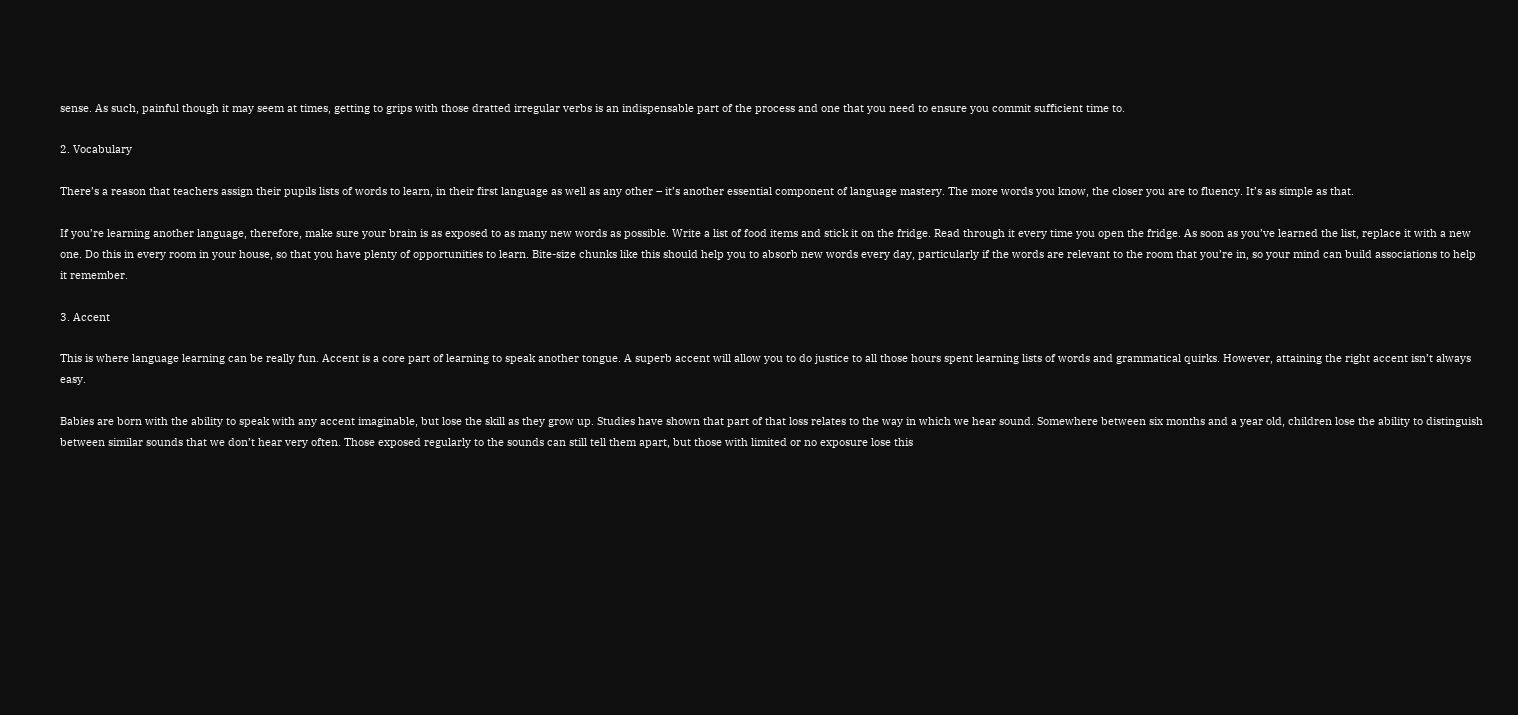sense. As such, painful though it may seem at times, getting to grips with those dratted irregular verbs is an indispensable part of the process and one that you need to ensure you commit sufficient time to.

2. Vocabulary

There’s a reason that teachers assign their pupils lists of words to learn, in their first language as well as any other – it’s another essential component of language mastery. The more words you know, the closer you are to fluency. It’s as simple as that.

If you’re learning another language, therefore, make sure your brain is as exposed to as many new words as possible. Write a list of food items and stick it on the fridge. Read through it every time you open the fridge. As soon as you’ve learned the list, replace it with a new one. Do this in every room in your house, so that you have plenty of opportunities to learn. Bite-size chunks like this should help you to absorb new words every day, particularly if the words are relevant to the room that you’re in, so your mind can build associations to help it remember.

3. Accent

This is where language learning can be really fun. Accent is a core part of learning to speak another tongue. A superb accent will allow you to do justice to all those hours spent learning lists of words and grammatical quirks. However, attaining the right accent isn’t always easy.

Babies are born with the ability to speak with any accent imaginable, but lose the skill as they grow up. Studies have shown that part of that loss relates to the way in which we hear sound. Somewhere between six months and a year old, children lose the ability to distinguish between similar sounds that we don’t hear very often. Those exposed regularly to the sounds can still tell them apart, but those with limited or no exposure lose this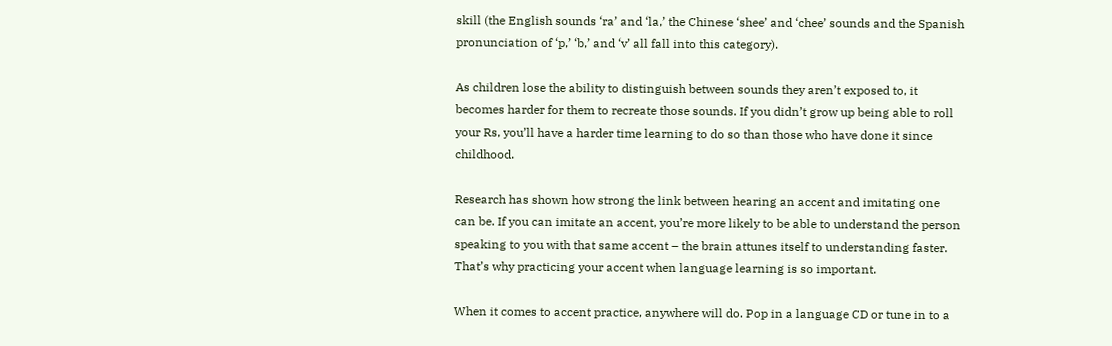skill (the English sounds ‘ra’ and ‘la,’ the Chinese ‘shee’ and ‘chee’ sounds and the Spanish pronunciation of ‘p,’ ‘b,’ and ‘v’ all fall into this category).

As children lose the ability to distinguish between sounds they aren’t exposed to, it becomes harder for them to recreate those sounds. If you didn’t grow up being able to roll your Rs, you’ll have a harder time learning to do so than those who have done it since childhood.

Research has shown how strong the link between hearing an accent and imitating one can be. If you can imitate an accent, you’re more likely to be able to understand the person speaking to you with that same accent – the brain attunes itself to understanding faster. That’s why practicing your accent when language learning is so important.

When it comes to accent practice, anywhere will do. Pop in a language CD or tune in to a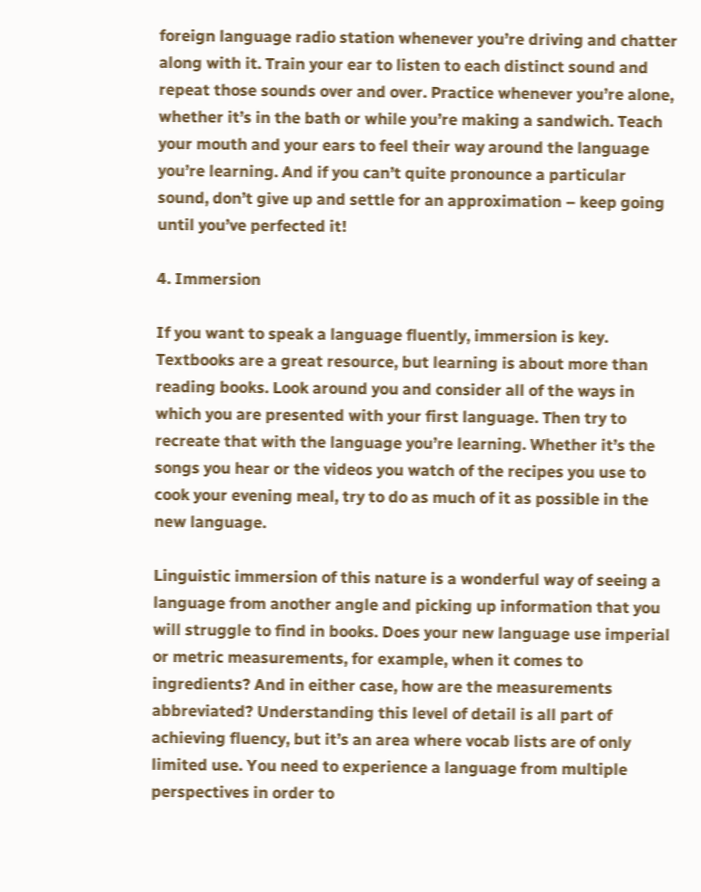foreign language radio station whenever you’re driving and chatter along with it. Train your ear to listen to each distinct sound and repeat those sounds over and over. Practice whenever you’re alone, whether it’s in the bath or while you’re making a sandwich. Teach your mouth and your ears to feel their way around the language you’re learning. And if you can’t quite pronounce a particular sound, don’t give up and settle for an approximation – keep going until you’ve perfected it!

4. Immersion

If you want to speak a language fluently, immersion is key. Textbooks are a great resource, but learning is about more than reading books. Look around you and consider all of the ways in which you are presented with your first language. Then try to recreate that with the language you’re learning. Whether it’s the songs you hear or the videos you watch of the recipes you use to cook your evening meal, try to do as much of it as possible in the new language.

Linguistic immersion of this nature is a wonderful way of seeing a language from another angle and picking up information that you will struggle to find in books. Does your new language use imperial or metric measurements, for example, when it comes to ingredients? And in either case, how are the measurements abbreviated? Understanding this level of detail is all part of achieving fluency, but it’s an area where vocab lists are of only limited use. You need to experience a language from multiple perspectives in order to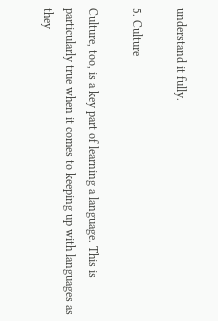understand it fully.

5. Culture

Culture, too, is a key part of learning a language. This is particularly true when it comes to keeping up with languages as they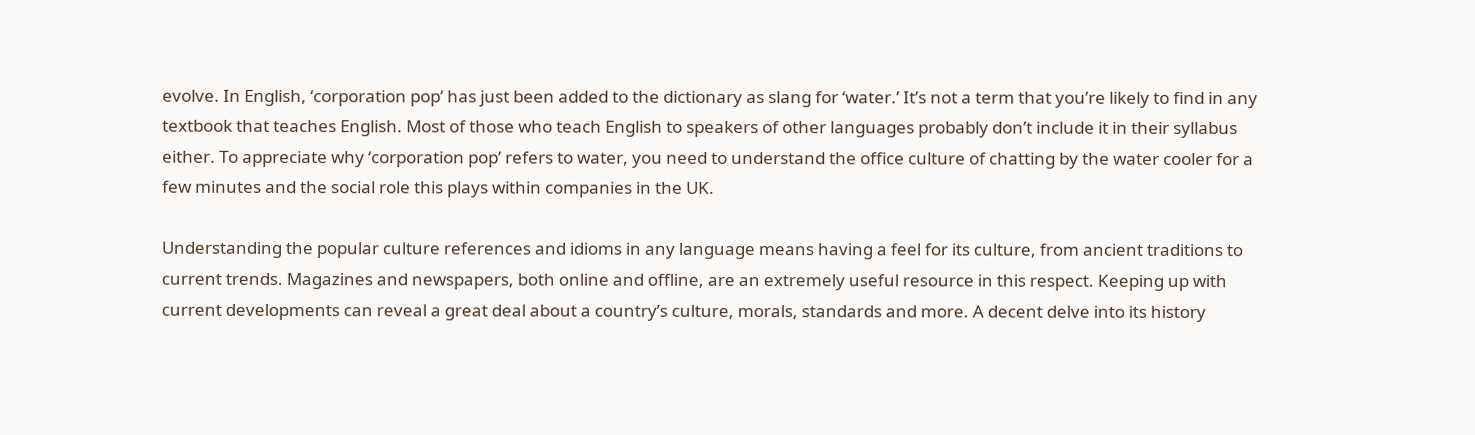evolve. In English, ‘corporation pop’ has just been added to the dictionary as slang for ‘water.’ It’s not a term that you’re likely to find in any textbook that teaches English. Most of those who teach English to speakers of other languages probably don’t include it in their syllabus either. To appreciate why ‘corporation pop’ refers to water, you need to understand the office culture of chatting by the water cooler for a few minutes and the social role this plays within companies in the UK.

Understanding the popular culture references and idioms in any language means having a feel for its culture, from ancient traditions to current trends. Magazines and newspapers, both online and offline, are an extremely useful resource in this respect. Keeping up with current developments can reveal a great deal about a country’s culture, morals, standards and more. A decent delve into its history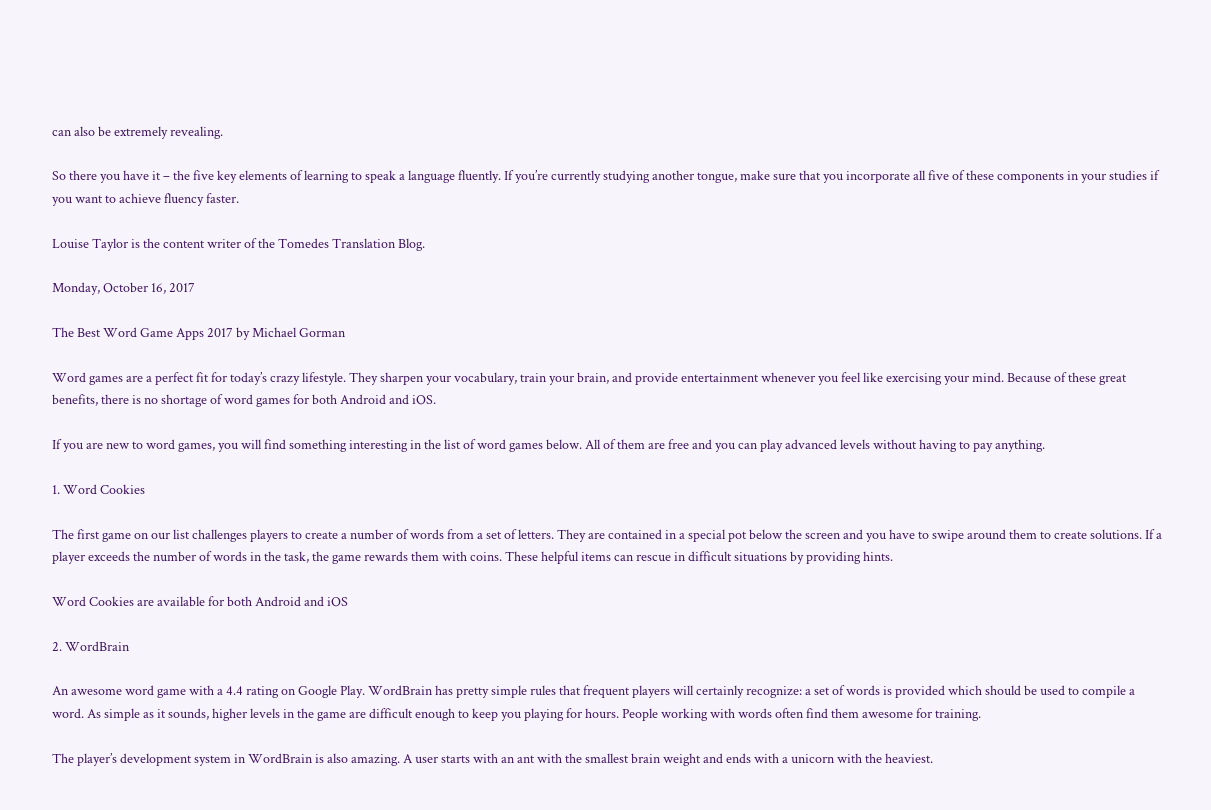can also be extremely revealing.

So there you have it – the five key elements of learning to speak a language fluently. If you’re currently studying another tongue, make sure that you incorporate all five of these components in your studies if you want to achieve fluency faster.

Louise Taylor is the content writer of the Tomedes Translation Blog.

Monday, October 16, 2017

The Best Word Game Apps 2017 by Michael Gorman

Word games are a perfect fit for today’s crazy lifestyle. They sharpen your vocabulary, train your brain, and provide entertainment whenever you feel like exercising your mind. Because of these great benefits, there is no shortage of word games for both Android and iOS.

If you are new to word games, you will find something interesting in the list of word games below. All of them are free and you can play advanced levels without having to pay anything.

1. Word Cookies

The first game on our list challenges players to create a number of words from a set of letters. They are contained in a special pot below the screen and you have to swipe around them to create solutions. If a player exceeds the number of words in the task, the game rewards them with coins. These helpful items can rescue in difficult situations by providing hints.

Word Cookies are available for both Android and iOS

2. WordBrain

An awesome word game with a 4.4 rating on Google Play. WordBrain has pretty simple rules that frequent players will certainly recognize: a set of words is provided which should be used to compile a word. As simple as it sounds, higher levels in the game are difficult enough to keep you playing for hours. People working with words often find them awesome for training.

The player’s development system in WordBrain is also amazing. A user starts with an ant with the smallest brain weight and ends with a unicorn with the heaviest.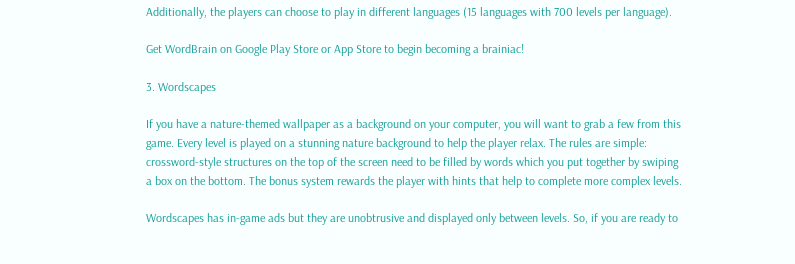Additionally, the players can choose to play in different languages (15 languages with 700 levels per language).

Get WordBrain on Google Play Store or App Store to begin becoming a brainiac!

3. Wordscapes

If you have a nature-themed wallpaper as a background on your computer, you will want to grab a few from this game. Every level is played on a stunning nature background to help the player relax. The rules are simple: crossword-style structures on the top of the screen need to be filled by words which you put together by swiping a box on the bottom. The bonus system rewards the player with hints that help to complete more complex levels.

Wordscapes has in-game ads but they are unobtrusive and displayed only between levels. So, if you are ready to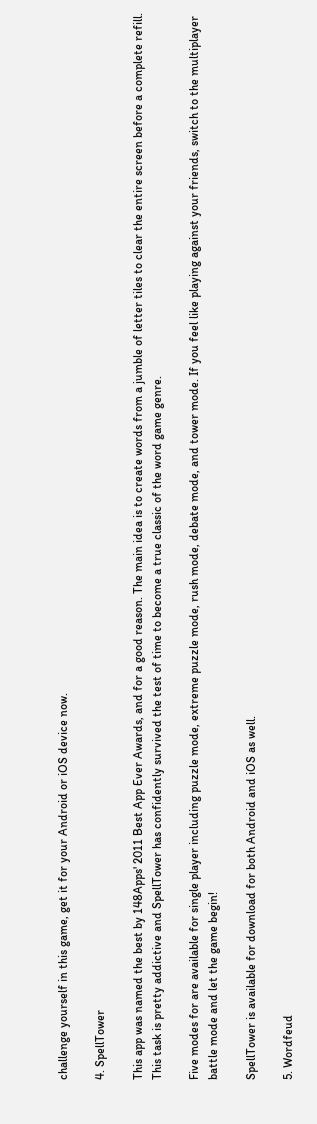challenge yourself in this game, get it for your Android or iOS device now.

4. SpellTower

This app was named the best by 148Apps' 2011 Best App Ever Awards, and for a good reason. The main idea is to create words from a jumble of letter tiles to clear the entire screen before a complete refill. This task is pretty addictive and SpellTower has confidently survived the test of time to become a true classic of the word game genre.

Five modes for are available for single player including puzzle mode, extreme puzzle mode, rush mode, debate mode, and tower mode. If you feel like playing against your friends, switch to the multiplayer battle mode and let the game begin!

SpellTower is available for download for both Android and iOS as well.

5. Wordfeud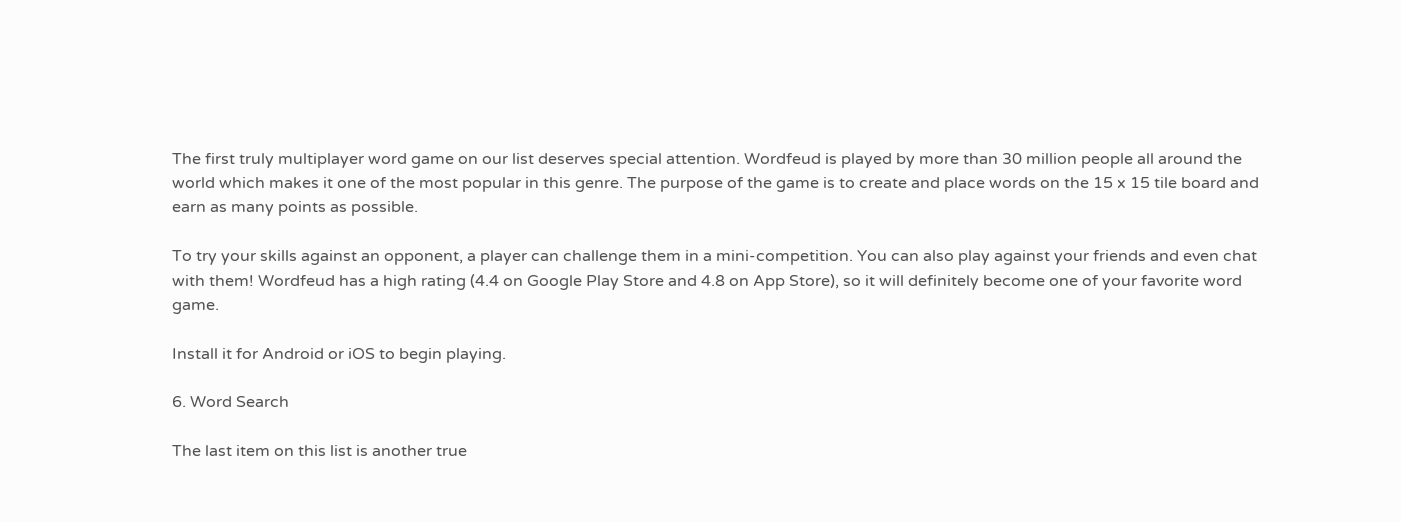The first truly multiplayer word game on our list deserves special attention. Wordfeud is played by more than 30 million people all around the world which makes it one of the most popular in this genre. The purpose of the game is to create and place words on the 15 x 15 tile board and earn as many points as possible.

To try your skills against an opponent, a player can challenge them in a mini-competition. You can also play against your friends and even chat with them! Wordfeud has a high rating (4.4 on Google Play Store and 4.8 on App Store), so it will definitely become one of your favorite word game.

Install it for Android or iOS to begin playing.

6. Word Search

The last item on this list is another true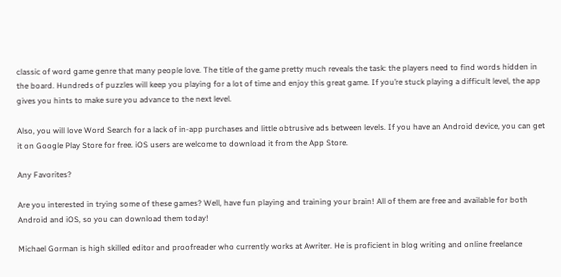classic of word game genre that many people love. The title of the game pretty much reveals the task: the players need to find words hidden in the board. Hundreds of puzzles will keep you playing for a lot of time and enjoy this great game. If you’re stuck playing a difficult level, the app gives you hints to make sure you advance to the next level.

Also, you will love Word Search for a lack of in-app purchases and little obtrusive ads between levels. If you have an Android device, you can get it on Google Play Store for free. iOS users are welcome to download it from the App Store.

Any Favorites?

Are you interested in trying some of these games? Well, have fun playing and training your brain! All of them are free and available for both Android and iOS, so you can download them today!

Michael Gorman is high skilled editor and proofreader who currently works at Awriter. He is proficient in blog writing and online freelance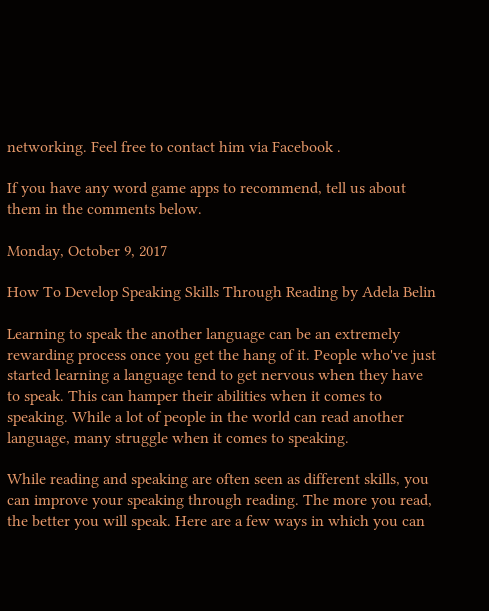networking. Feel free to contact him via Facebook .

If you have any word game apps to recommend, tell us about them in the comments below.

Monday, October 9, 2017

How To Develop Speaking Skills Through Reading by Adela Belin

Learning to speak the another language can be an extremely rewarding process once you get the hang of it. People who've just started learning a language tend to get nervous when they have to speak. This can hamper their abilities when it comes to speaking. While a lot of people in the world can read another language, many struggle when it comes to speaking.

While reading and speaking are often seen as different skills, you can improve your speaking through reading. The more you read, the better you will speak. Here are a few ways in which you can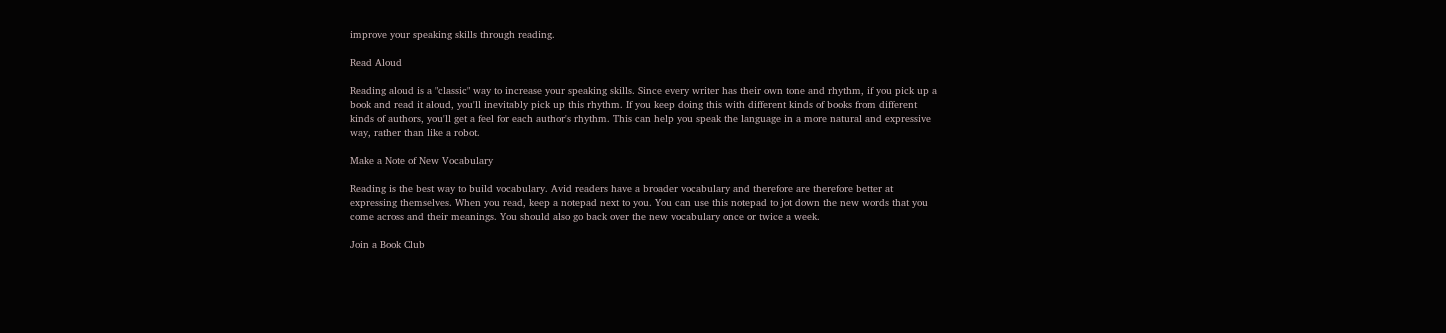improve your speaking skills through reading.

Read Aloud

Reading aloud is a "classic" way to increase your speaking skills. Since every writer has their own tone and rhythm, if you pick up a book and read it aloud, you'll inevitably pick up this rhythm. If you keep doing this with different kinds of books from different kinds of authors, you'll get a feel for each author's rhythm. This can help you speak the language in a more natural and expressive way, rather than like a robot.

Make a Note of New Vocabulary

Reading is the best way to build vocabulary. Avid readers have a broader vocabulary and therefore are therefore better at expressing themselves. When you read, keep a notepad next to you. You can use this notepad to jot down the new words that you come across and their meanings. You should also go back over the new vocabulary once or twice a week.

Join a Book Club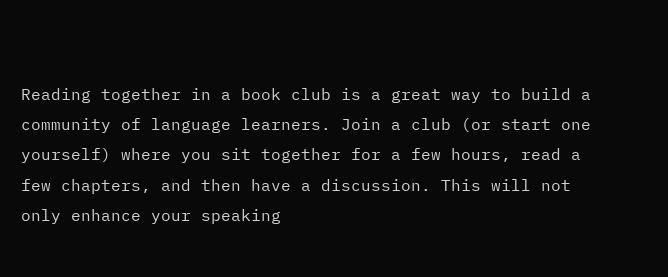Reading together in a book club is a great way to build a community of language learners. Join a club (or start one yourself) where you sit together for a few hours, read a few chapters, and then have a discussion. This will not only enhance your speaking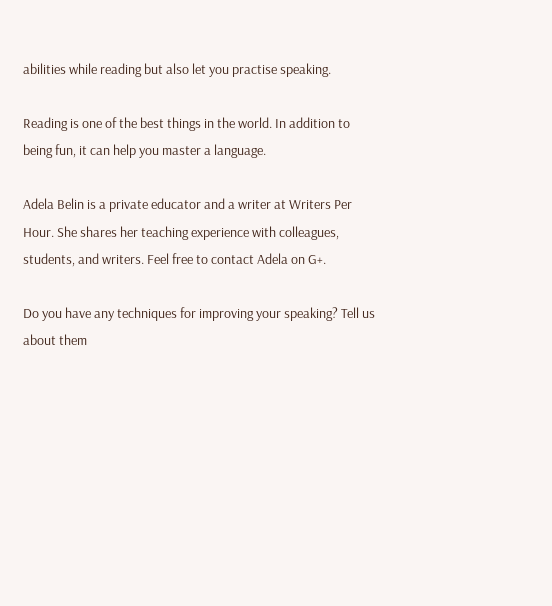abilities while reading but also let you practise speaking.

Reading is one of the best things in the world. In addition to being fun, it can help you master a language.

Adela Belin is a private educator and a writer at Writers Per Hour. She shares her teaching experience with colleagues, students, and writers. Feel free to contact Adela on G+.

Do you have any techniques for improving your speaking? Tell us about them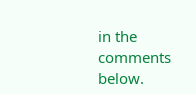in the comments below.